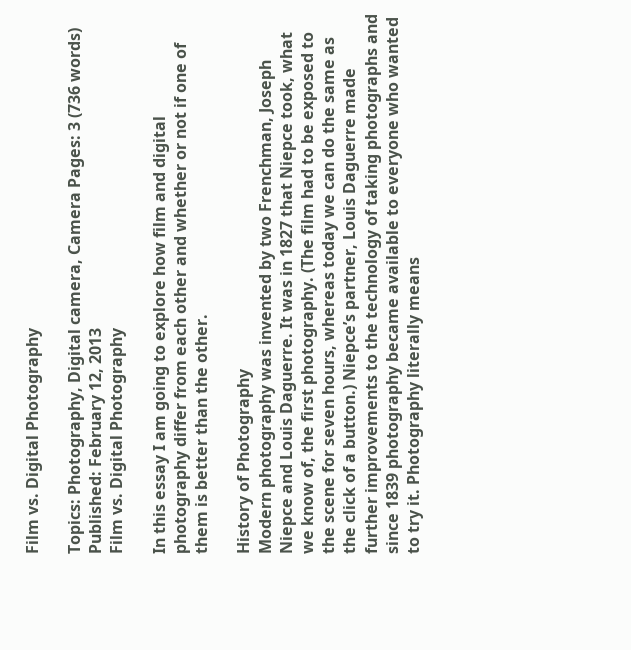Film vs. Digital Photography

Topics: Photography, Digital camera, Camera Pages: 3 (736 words) Published: February 12, 2013
Film vs. Digital Photography

In this essay I am going to explore how film and digital photography differ from each other and whether or not if one of them is better than the other.

History of Photography
Modern photography was invented by two Frenchman, Joseph Niepce and Louis Daguerre. It was in 1827 that Niepce took, what we know of, the first photography. (The film had to be exposed to the scene for seven hours, whereas today we can do the same as the click of a button.) Niepce’s partner, Louis Daguerre made further improvements to the technology of taking photographs and since 1839 photography became available to everyone who wanted to try it. Photography literally means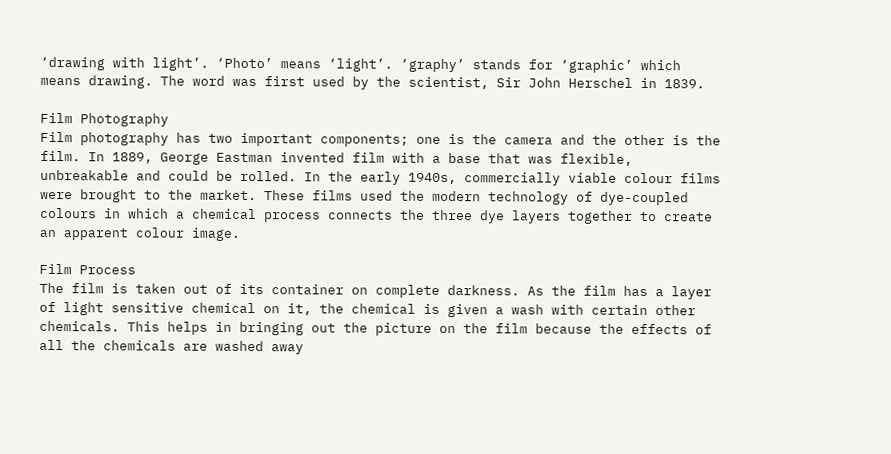‘drawing with light’. ‘Photo’ means ‘light’. ‘graphy’ stands for ‘graphic’ which means drawing. The word was first used by the scientist, Sir John Herschel in 1839.

Film Photography
Film photography has two important components; one is the camera and the other is the film. In 1889, George Eastman invented film with a base that was flexible, unbreakable and could be rolled. In the early 1940s, commercially viable colour films were brought to the market. These films used the modern technology of dye-coupled colours in which a chemical process connects the three dye layers together to create an apparent colour image.

Film Process
The film is taken out of its container on complete darkness. As the film has a layer of light sensitive chemical on it, the chemical is given a wash with certain other chemicals. This helps in bringing out the picture on the film because the effects of all the chemicals are washed away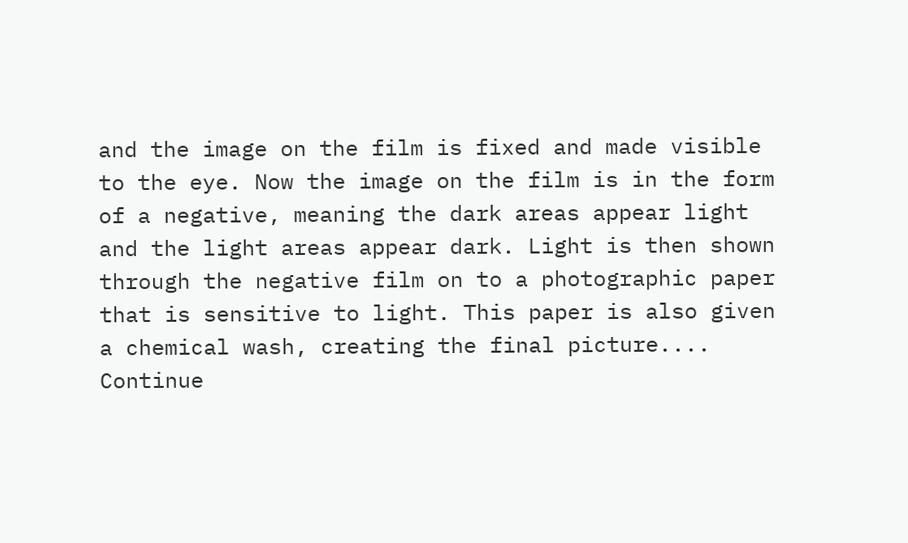and the image on the film is fixed and made visible to the eye. Now the image on the film is in the form of a negative, meaning the dark areas appear light and the light areas appear dark. Light is then shown through the negative film on to a photographic paper that is sensitive to light. This paper is also given a chemical wash, creating the final picture....
Continue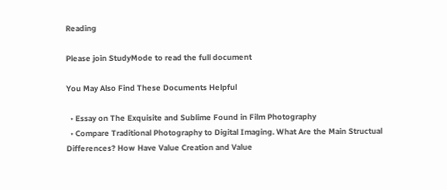Reading

Please join StudyMode to read the full document

You May Also Find These Documents Helpful

  • Essay on The Exquisite and Sublime Found in Film Photography
  • Compare Traditional Photography to Digital Imaging. What Are the Main Structual Differences? How Have Value Creation and Value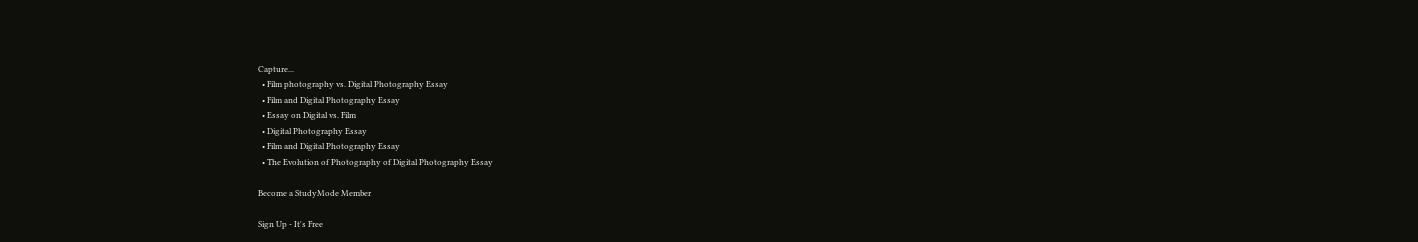Capture...
  • Film photography vs. Digital Photography Essay
  • Film and Digital Photography Essay
  • Essay on Digital vs. Film
  • Digital Photography Essay
  • Film and Digital Photography Essay
  • The Evolution of Photography of Digital Photography Essay

Become a StudyMode Member

Sign Up - It's Free